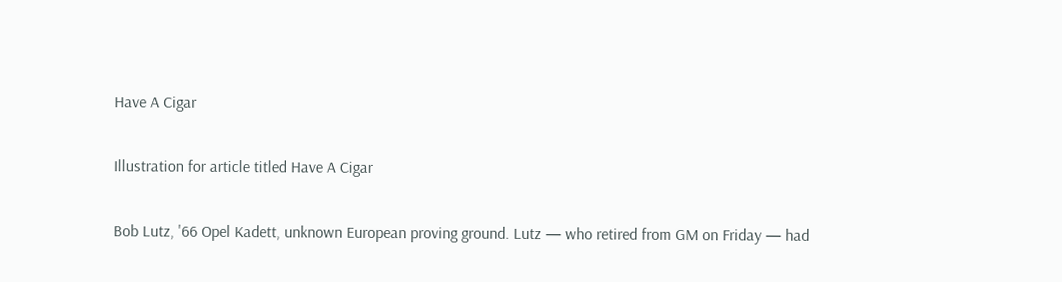Have A Cigar

Illustration for article titled Have A Cigar

Bob Lutz, '66 Opel Kadett, unknown European proving ground. Lutz — who retired from GM on Friday — had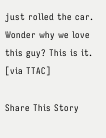just rolled the car. Wonder why we love this guy? This is it. [via TTAC]

Share This Story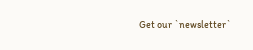Get our `newsletter`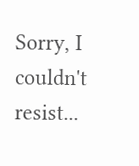Sorry, I couldn't resist...